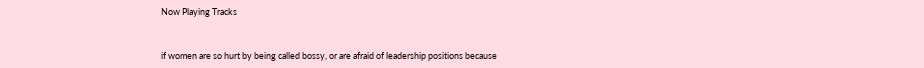Now Playing Tracks



if women are so hurt by being called bossy, or are afraid of leadership positions because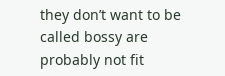they don’t want to be called bossy are probably not fit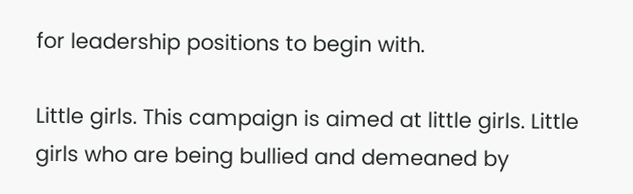for leadership positions to begin with.

Little girls. This campaign is aimed at little girls. Little girls who are being bullied and demeaned by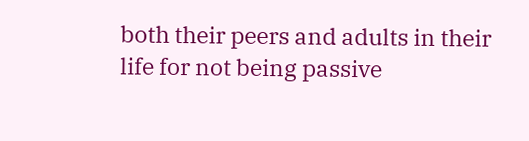both their peers and adults in their life for not being passive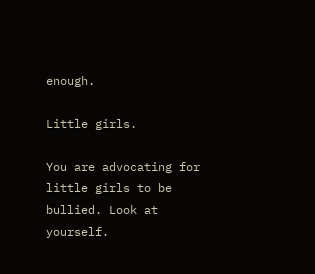enough.

Little girls.

You are advocating for little girls to be bullied. Look at yourself.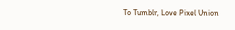To Tumblr, Love Pixel Union